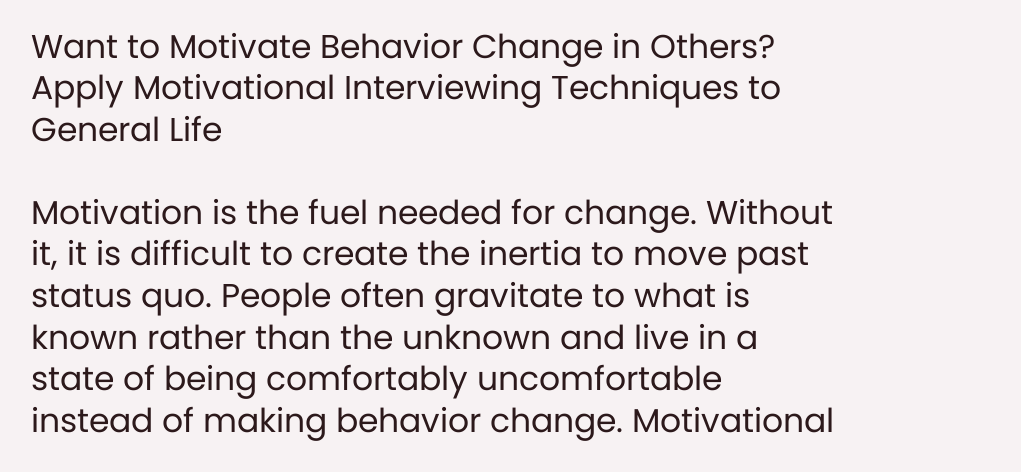Want to Motivate Behavior Change in Others? Apply Motivational Interviewing Techniques to General Life

Motivation is the fuel needed for change. Without it, it is difficult to create the inertia to move past status quo. People often gravitate to what is known rather than the unknown and live in a state of being comfortably uncomfortable instead of making behavior change. Motivational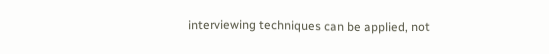interviewing techniques can be applied, not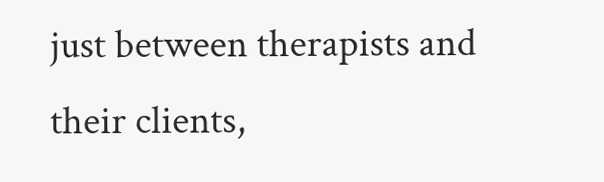just between therapists and their clients,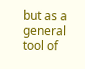but as a general tool of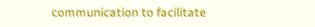communication to facilitate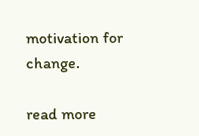motivation for change.

read more